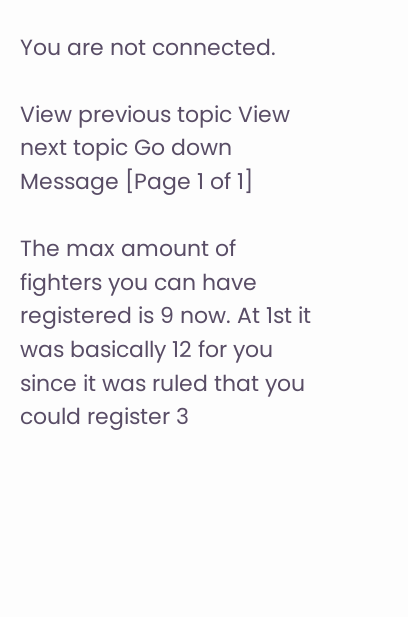You are not connected.

View previous topic View next topic Go down  Message [Page 1 of 1]

The max amount of fighters you can have registered is 9 now. At 1st it was basically 12 for you since it was ruled that you could register 3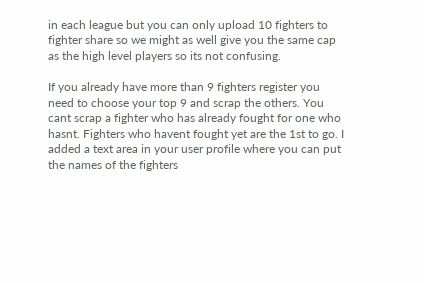in each league but you can only upload 10 fighters to fighter share so we might as well give you the same cap as the high level players so its not confusing.

If you already have more than 9 fighters register you need to choose your top 9 and scrap the others. You cant scrap a fighter who has already fought for one who hasnt. Fighters who havent fought yet are the 1st to go. I added a text area in your user profile where you can put the names of the fighters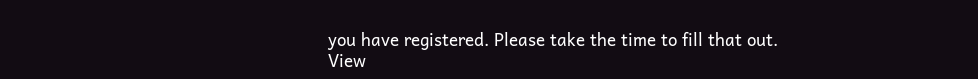you have registered. Please take the time to fill that out.
View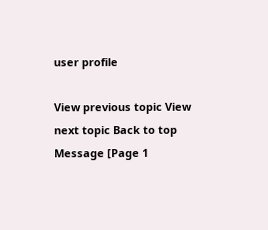user profile

View previous topic View next topic Back to top  Message [Page 1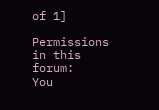of 1]

Permissions in this forum:
You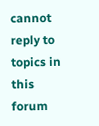cannot reply to topics in this forum